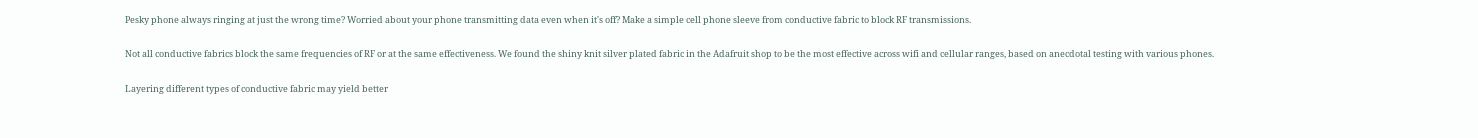Pesky phone always ringing at just the wrong time? Worried about your phone transmitting data even when it's off? Make a simple cell phone sleeve from conductive fabric to block RF transmissions.

Not all conductive fabrics block the same frequencies of RF or at the same effectiveness. We found the shiny knit silver plated fabric in the Adafruit shop to be the most effective across wifi and cellular ranges, based on anecdotal testing with various phones.

Layering different types of conductive fabric may yield better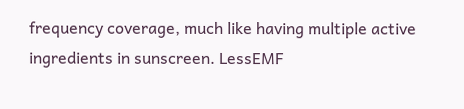frequency coverage, much like having multiple active ingredients in sunscreen. LessEMF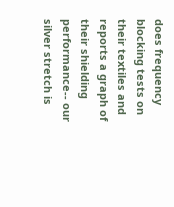does frequency blocking tests on their textiles and reports a graph of their shielding performance-- our silver stretch is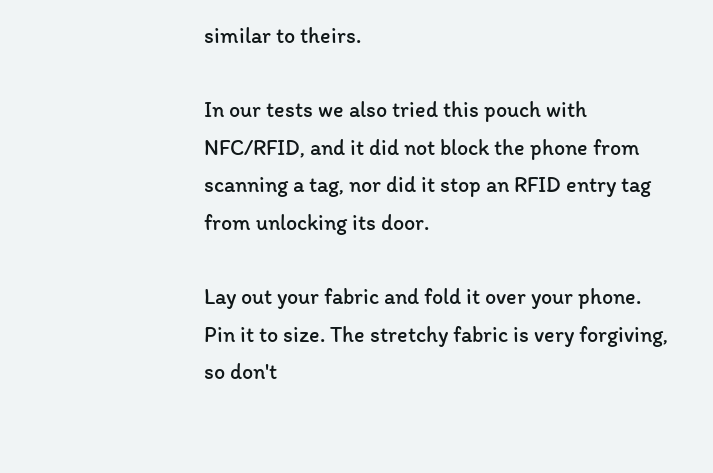similar to theirs.

In our tests we also tried this pouch with NFC/RFID, and it did not block the phone from scanning a tag, nor did it stop an RFID entry tag from unlocking its door.

Lay out your fabric and fold it over your phone. Pin it to size. The stretchy fabric is very forgiving, so don't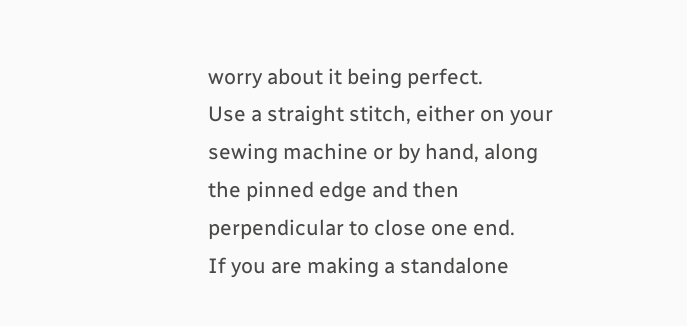worry about it being perfect.
Use a straight stitch, either on your sewing machine or by hand, along the pinned edge and then perpendicular to close one end.
If you are making a standalone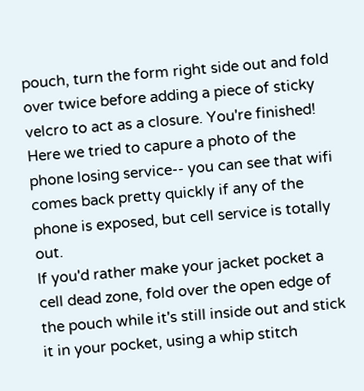pouch, turn the form right side out and fold over twice before adding a piece of sticky velcro to act as a closure. You're finished!
Here we tried to capure a photo of the phone losing service-- you can see that wifi comes back pretty quickly if any of the phone is exposed, but cell service is totally out.
If you'd rather make your jacket pocket a cell dead zone, fold over the open edge of the pouch while it's still inside out and stick it in your pocket, using a whip stitch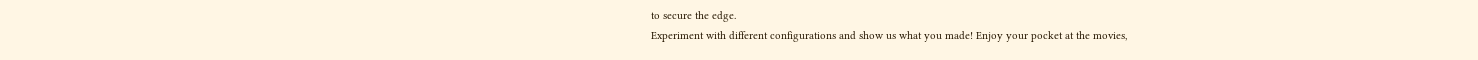to secure the edge.
Experiment with different configurations and show us what you made! Enjoy your pocket at the movies,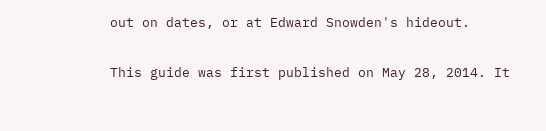out on dates, or at Edward Snowden's hideout.

This guide was first published on May 28, 2014. It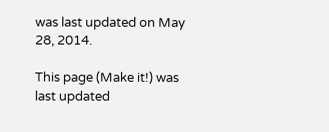was last updated on May 28, 2014.

This page (Make it!) was last updated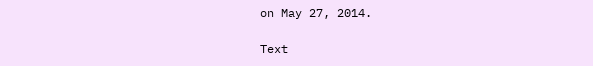on May 27, 2014.

Text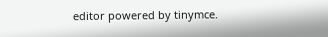editor powered by tinymce.